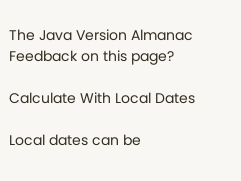The Java Version Almanac
Feedback on this page?

Calculate With Local Dates

Local dates can be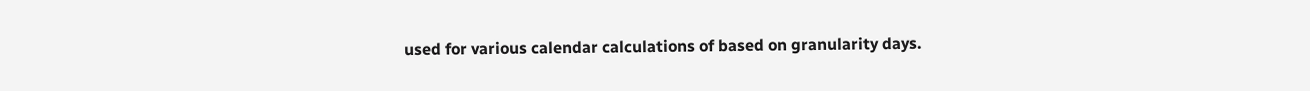used for various calendar calculations of based on granularity days.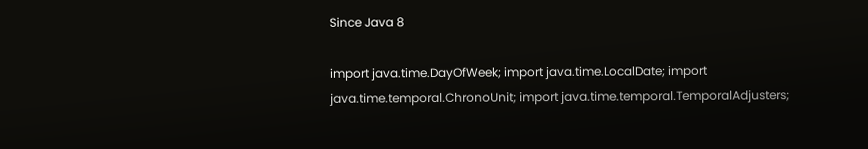Since Java 8

import java.time.DayOfWeek; import java.time.LocalDate; import java.time.temporal.ChronoUnit; import java.time.temporal.TemporalAdjusters;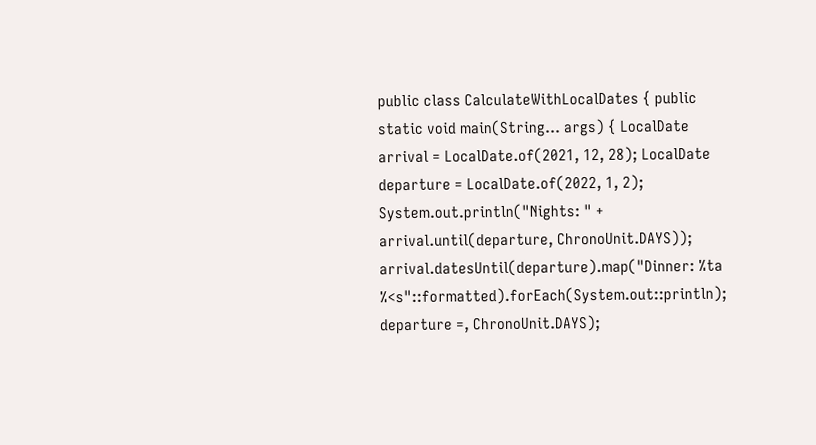public class CalculateWithLocalDates { public static void main(String... args) { LocalDate arrival = LocalDate.of(2021, 12, 28); LocalDate departure = LocalDate.of(2022, 1, 2); System.out.println("Nights: " + arrival.until(departure, ChronoUnit.DAYS)); arrival.datesUntil(departure).map("Dinner: %ta %<s"::formatted).forEach(System.out::println); departure =, ChronoUnit.DAYS);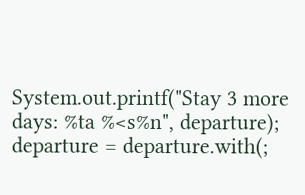System.out.printf("Stay 3 more days: %ta %<s%n", departure); departure = departure.with(;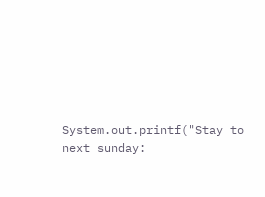System.out.printf("Stay to next sunday: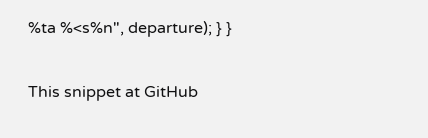%ta %<s%n", departure); } }

This snippet at GitHub